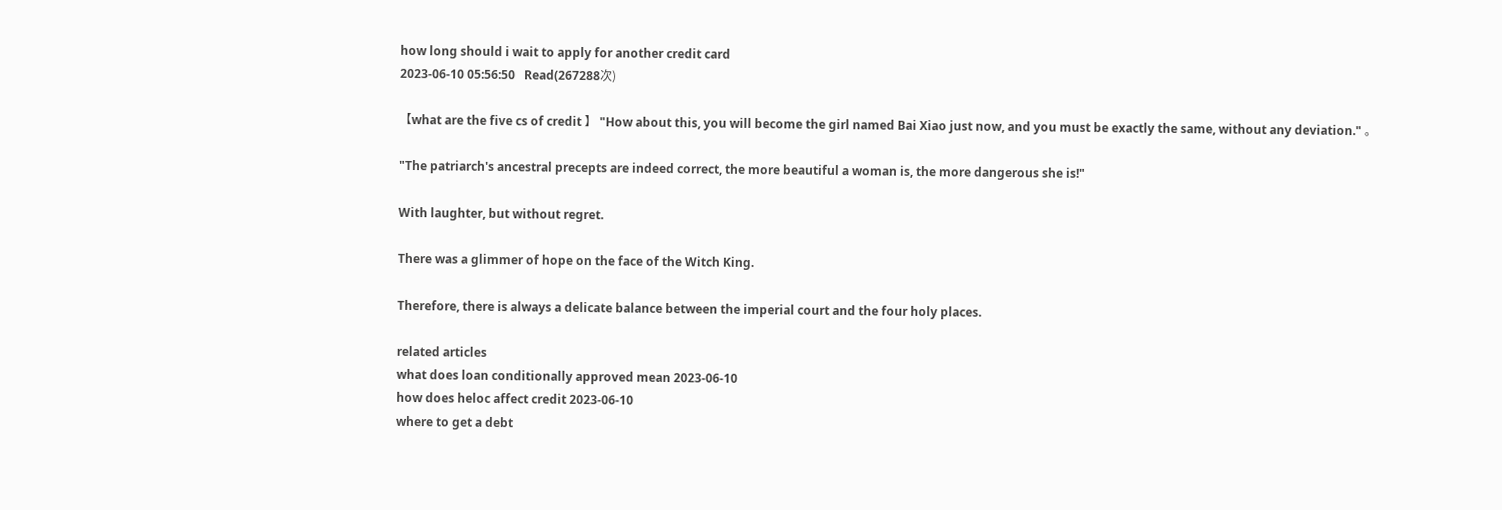how long should i wait to apply for another credit card
2023-06-10 05:56:50   Read(267288次)

【what are the five cs of credit 】 "How about this, you will become the girl named Bai Xiao just now, and you must be exactly the same, without any deviation." 。

"The patriarch's ancestral precepts are indeed correct, the more beautiful a woman is, the more dangerous she is!"

With laughter, but without regret.

There was a glimmer of hope on the face of the Witch King.

Therefore, there is always a delicate balance between the imperial court and the four holy places.

related articles
what does loan conditionally approved mean 2023-06-10
how does heloc affect credit 2023-06-10
where to get a debt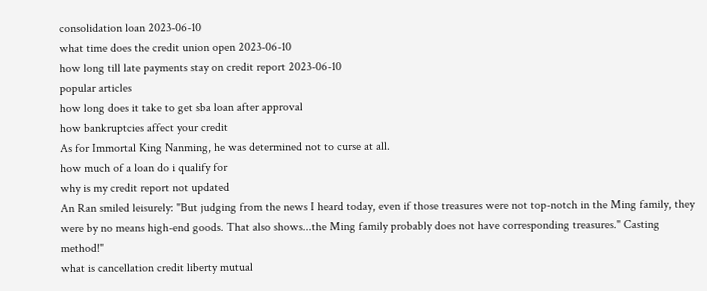consolidation loan 2023-06-10
what time does the credit union open 2023-06-10
how long till late payments stay on credit report 2023-06-10
popular articles
how long does it take to get sba loan after approval
how bankruptcies affect your credit
As for Immortal King Nanming, he was determined not to curse at all.
how much of a loan do i qualify for
why is my credit report not updated
An Ran smiled leisurely: "But judging from the news I heard today, even if those treasures were not top-notch in the Ming family, they were by no means high-end goods. That also shows...the Ming family probably does not have corresponding treasures." Casting method!"
what is cancellation credit liberty mutual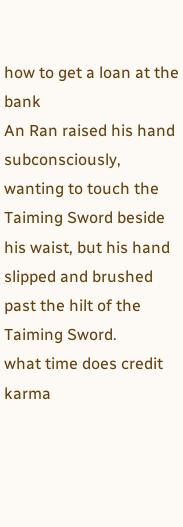how to get a loan at the bank
An Ran raised his hand subconsciously, wanting to touch the Taiming Sword beside his waist, but his hand slipped and brushed past the hilt of the Taiming Sword.
what time does credit karma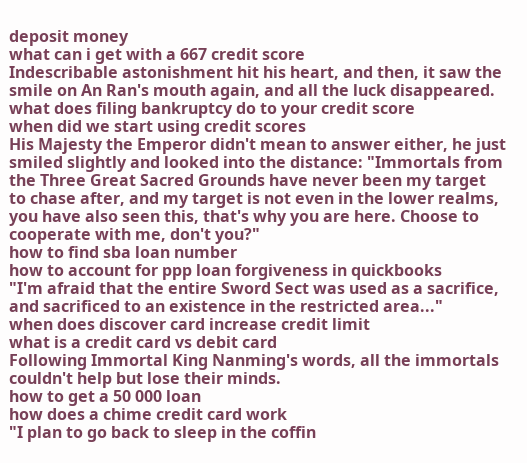deposit money
what can i get with a 667 credit score
Indescribable astonishment hit his heart, and then, it saw the smile on An Ran's mouth again, and all the luck disappeared.
what does filing bankruptcy do to your credit score
when did we start using credit scores
His Majesty the Emperor didn't mean to answer either, he just smiled slightly and looked into the distance: "Immortals from the Three Great Sacred Grounds have never been my target to chase after, and my target is not even in the lower realms, you have also seen this, that's why you are here. Choose to cooperate with me, don't you?"
how to find sba loan number
how to account for ppp loan forgiveness in quickbooks
"I'm afraid that the entire Sword Sect was used as a sacrifice, and sacrificed to an existence in the restricted area..."
when does discover card increase credit limit
what is a credit card vs debit card
Following Immortal King Nanming's words, all the immortals couldn't help but lose their minds.
how to get a 50 000 loan
how does a chime credit card work
"I plan to go back to sleep in the coffin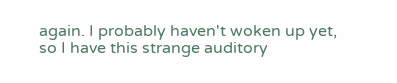again. I probably haven't woken up yet, so I have this strange auditory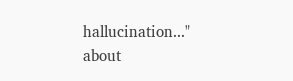hallucination..."
about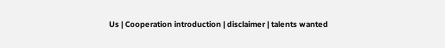Us | Cooperation introduction | disclaimer | talents wanted